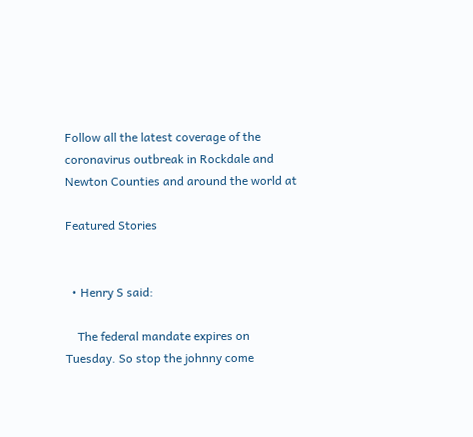Follow all the latest coverage of the coronavirus outbreak in Rockdale and Newton Counties and around the world at

Featured Stories


  • Henry S said:

    The federal mandate expires on Tuesday. So stop the johnny come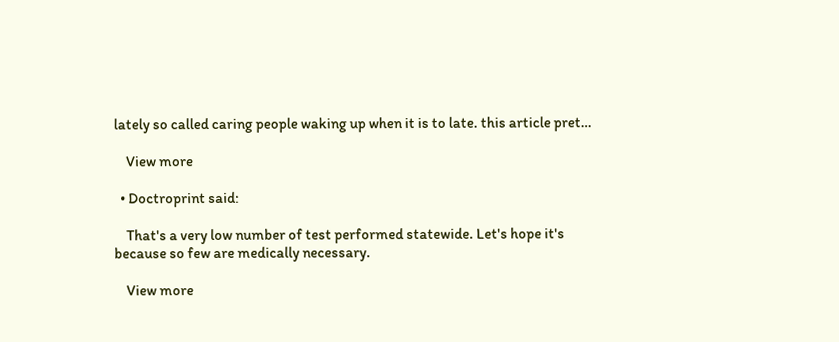lately so called caring people waking up when it is to late. this article pret…

    View more

  • Doctroprint said:

    That's a very low number of test performed statewide. Let's hope it's because so few are medically necessary.

    View more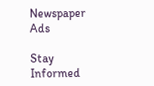Newspaper Ads

Stay Informed